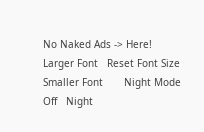No Naked Ads -> Here!
Larger Font   Reset Font Size   Smaller Font       Night Mode Off   Night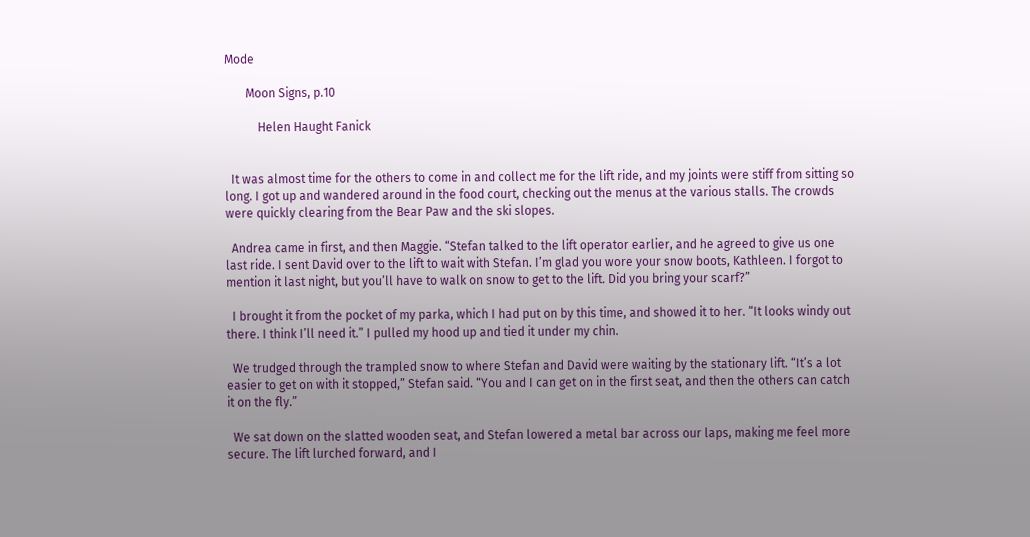Mode

       Moon Signs, p.10

           Helen Haught Fanick


  It was almost time for the others to come in and collect me for the lift ride, and my joints were stiff from sitting so long. I got up and wandered around in the food court, checking out the menus at the various stalls. The crowds were quickly clearing from the Bear Paw and the ski slopes.

  Andrea came in first, and then Maggie. “Stefan talked to the lift operator earlier, and he agreed to give us one last ride. I sent David over to the lift to wait with Stefan. I’m glad you wore your snow boots, Kathleen. I forgot to mention it last night, but you’ll have to walk on snow to get to the lift. Did you bring your scarf?”

  I brought it from the pocket of my parka, which I had put on by this time, and showed it to her. “It looks windy out there. I think I’ll need it.” I pulled my hood up and tied it under my chin.

  We trudged through the trampled snow to where Stefan and David were waiting by the stationary lift. “It’s a lot easier to get on with it stopped,” Stefan said. “You and I can get on in the first seat, and then the others can catch it on the fly.”

  We sat down on the slatted wooden seat, and Stefan lowered a metal bar across our laps, making me feel more secure. The lift lurched forward, and I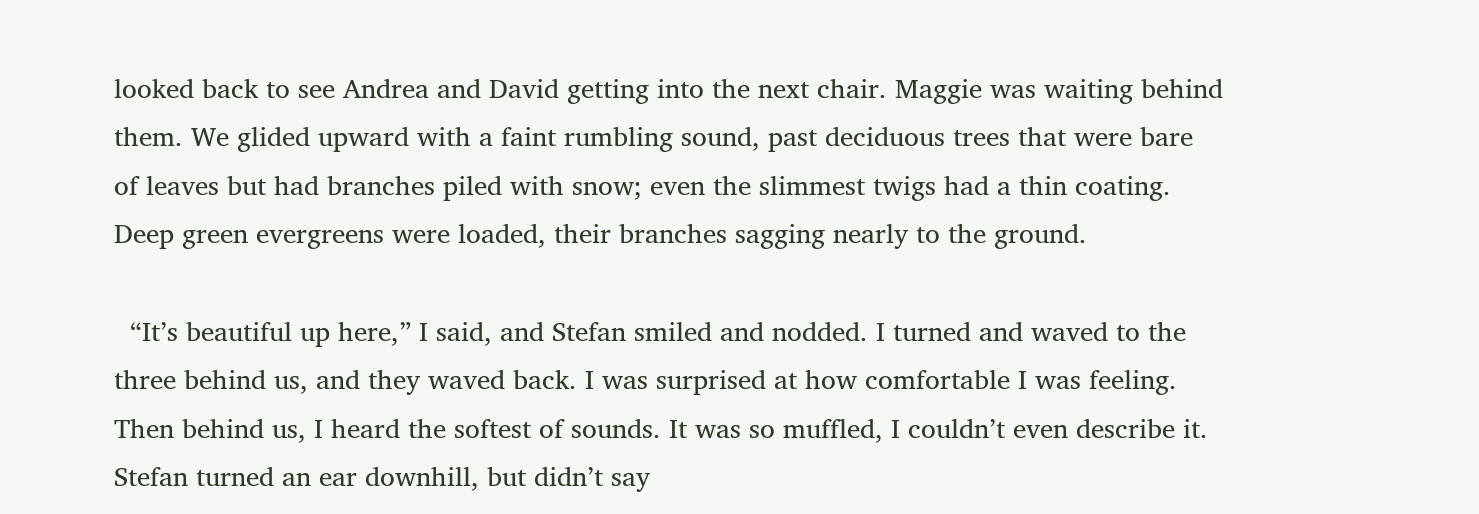looked back to see Andrea and David getting into the next chair. Maggie was waiting behind them. We glided upward with a faint rumbling sound, past deciduous trees that were bare of leaves but had branches piled with snow; even the slimmest twigs had a thin coating. Deep green evergreens were loaded, their branches sagging nearly to the ground.

  “It’s beautiful up here,” I said, and Stefan smiled and nodded. I turned and waved to the three behind us, and they waved back. I was surprised at how comfortable I was feeling. Then behind us, I heard the softest of sounds. It was so muffled, I couldn’t even describe it. Stefan turned an ear downhill, but didn’t say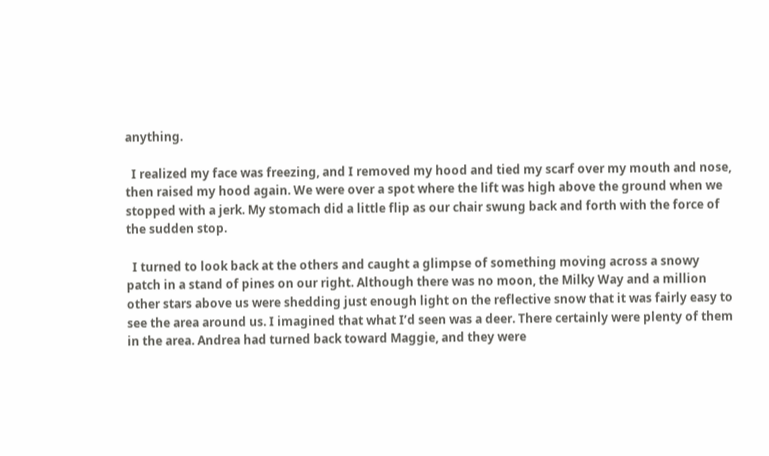anything.

  I realized my face was freezing, and I removed my hood and tied my scarf over my mouth and nose, then raised my hood again. We were over a spot where the lift was high above the ground when we stopped with a jerk. My stomach did a little flip as our chair swung back and forth with the force of the sudden stop.

  I turned to look back at the others and caught a glimpse of something moving across a snowy patch in a stand of pines on our right. Although there was no moon, the Milky Way and a million other stars above us were shedding just enough light on the reflective snow that it was fairly easy to see the area around us. I imagined that what I’d seen was a deer. There certainly were plenty of them in the area. Andrea had turned back toward Maggie, and they were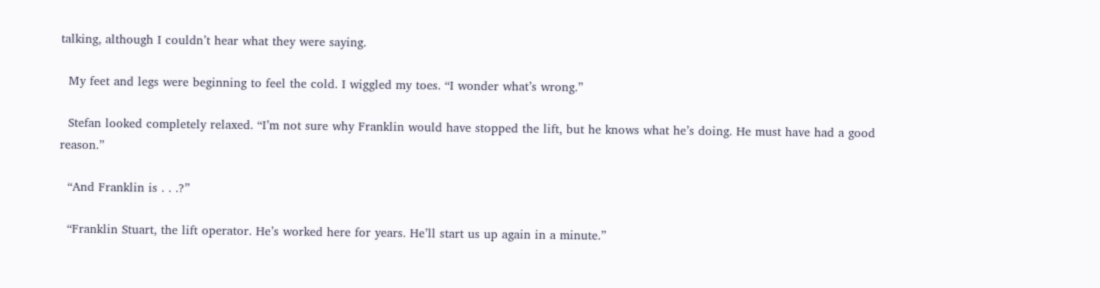talking, although I couldn’t hear what they were saying.

  My feet and legs were beginning to feel the cold. I wiggled my toes. “I wonder what’s wrong.”

  Stefan looked completely relaxed. “I’m not sure why Franklin would have stopped the lift, but he knows what he’s doing. He must have had a good reason.”

  “And Franklin is . . .?”

  “Franklin Stuart, the lift operator. He’s worked here for years. He’ll start us up again in a minute.”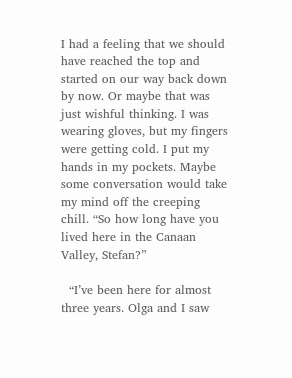I had a feeling that we should have reached the top and started on our way back down by now. Or maybe that was just wishful thinking. I was wearing gloves, but my fingers were getting cold. I put my hands in my pockets. Maybe some conversation would take my mind off the creeping chill. “So how long have you lived here in the Canaan Valley, Stefan?”

  “I’ve been here for almost three years. Olga and I saw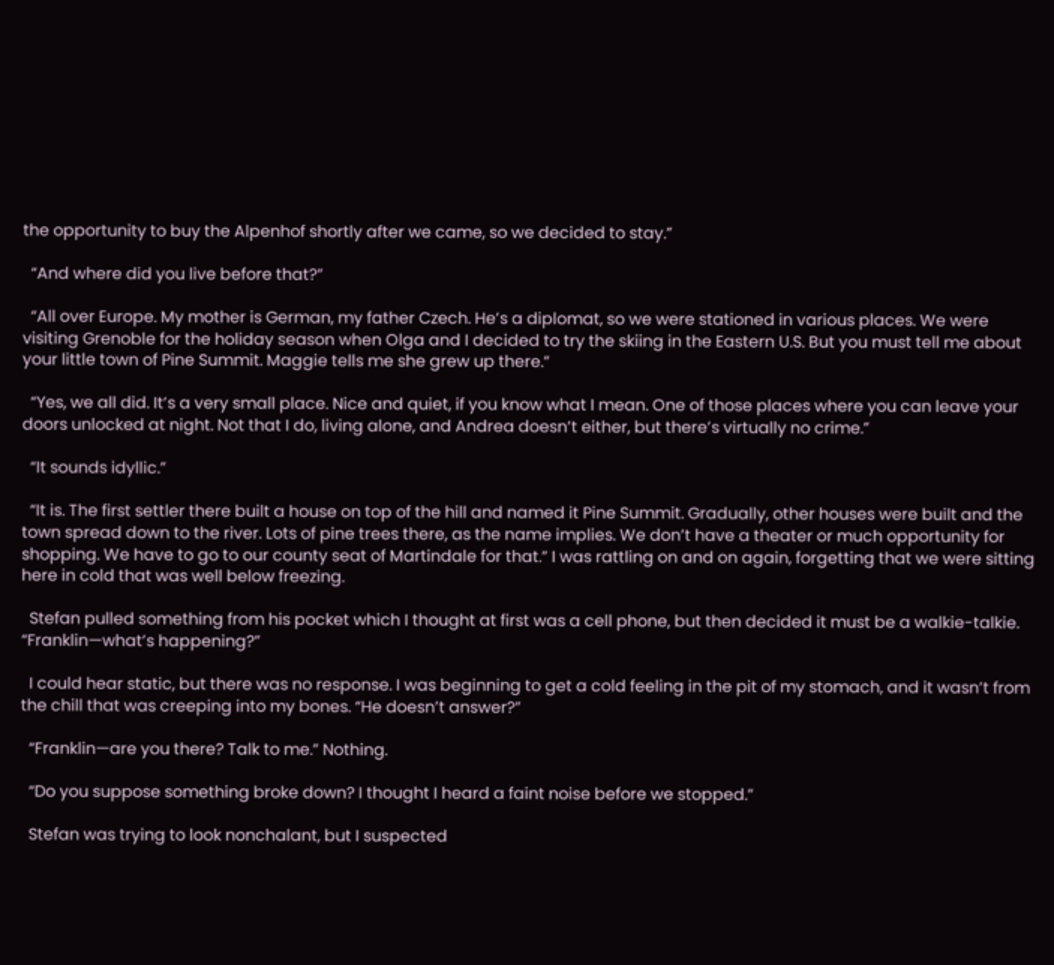the opportunity to buy the Alpenhof shortly after we came, so we decided to stay.”

  “And where did you live before that?”

  “All over Europe. My mother is German, my father Czech. He’s a diplomat, so we were stationed in various places. We were visiting Grenoble for the holiday season when Olga and I decided to try the skiing in the Eastern U.S. But you must tell me about your little town of Pine Summit. Maggie tells me she grew up there.”

  “Yes, we all did. It’s a very small place. Nice and quiet, if you know what I mean. One of those places where you can leave your doors unlocked at night. Not that I do, living alone, and Andrea doesn’t either, but there’s virtually no crime.”

  “It sounds idyllic.”

  “It is. The first settler there built a house on top of the hill and named it Pine Summit. Gradually, other houses were built and the town spread down to the river. Lots of pine trees there, as the name implies. We don’t have a theater or much opportunity for shopping. We have to go to our county seat of Martindale for that.” I was rattling on and on again, forgetting that we were sitting here in cold that was well below freezing.

  Stefan pulled something from his pocket which I thought at first was a cell phone, but then decided it must be a walkie-talkie. “Franklin—what’s happening?”

  I could hear static, but there was no response. I was beginning to get a cold feeling in the pit of my stomach, and it wasn’t from the chill that was creeping into my bones. “He doesn’t answer?”

  “Franklin—are you there? Talk to me.” Nothing.

  “Do you suppose something broke down? I thought I heard a faint noise before we stopped.”

  Stefan was trying to look nonchalant, but I suspected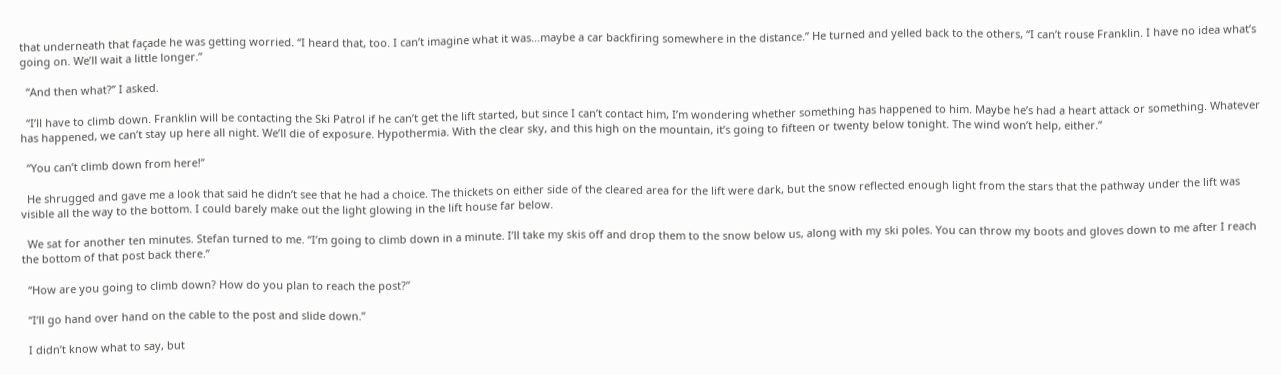that underneath that façade he was getting worried. “I heard that, too. I can’t imagine what it was…maybe a car backfiring somewhere in the distance.” He turned and yelled back to the others, “I can’t rouse Franklin. I have no idea what’s going on. We’ll wait a little longer.”

  “And then what?” I asked.

  “I’ll have to climb down. Franklin will be contacting the Ski Patrol if he can’t get the lift started, but since I can’t contact him, I’m wondering whether something has happened to him. Maybe he’s had a heart attack or something. Whatever has happened, we can’t stay up here all night. We’ll die of exposure. Hypothermia. With the clear sky, and this high on the mountain, it’s going to fifteen or twenty below tonight. The wind won’t help, either.”

  “You can’t climb down from here!”

  He shrugged and gave me a look that said he didn’t see that he had a choice. The thickets on either side of the cleared area for the lift were dark, but the snow reflected enough light from the stars that the pathway under the lift was visible all the way to the bottom. I could barely make out the light glowing in the lift house far below.

  We sat for another ten minutes. Stefan turned to me. “I’m going to climb down in a minute. I’ll take my skis off and drop them to the snow below us, along with my ski poles. You can throw my boots and gloves down to me after I reach the bottom of that post back there.”

  “How are you going to climb down? How do you plan to reach the post?”

  “I’ll go hand over hand on the cable to the post and slide down.”

  I didn’t know what to say, but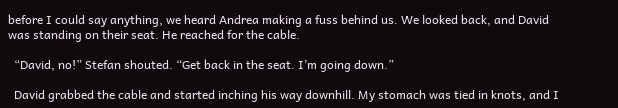before I could say anything, we heard Andrea making a fuss behind us. We looked back, and David was standing on their seat. He reached for the cable.

  “David, no!” Stefan shouted. “Get back in the seat. I’m going down.”

  David grabbed the cable and started inching his way downhill. My stomach was tied in knots, and I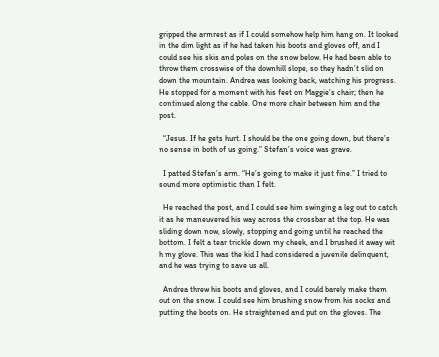gripped the armrest as if I could somehow help him hang on. It looked in the dim light as if he had taken his boots and gloves off, and I could see his skis and poles on the snow below. He had been able to throw them crosswise of the downhill slope, so they hadn’t slid on down the mountain. Andrea was looking back, watching his progress. He stopped for a moment with his feet on Maggie’s chair; then he continued along the cable. One more chair between him and the post.

  “Jesus. If he gets hurt. I should be the one going down, but there’s no sense in both of us going.” Stefan’s voice was grave.

  I patted Stefan’s arm. “He’s going to make it just fine.” I tried to sound more optimistic than I felt.

  He reached the post, and I could see him swinging a leg out to catch it as he maneuvered his way across the crossbar at the top. He was sliding down now, slowly, stopping and going until he reached the bottom. I felt a tear trickle down my cheek, and I brushed it away wit
h my glove. This was the kid I had considered a juvenile delinquent, and he was trying to save us all.

  Andrea threw his boots and gloves, and I could barely make them out on the snow. I could see him brushing snow from his socks and putting the boots on. He straightened and put on the gloves. The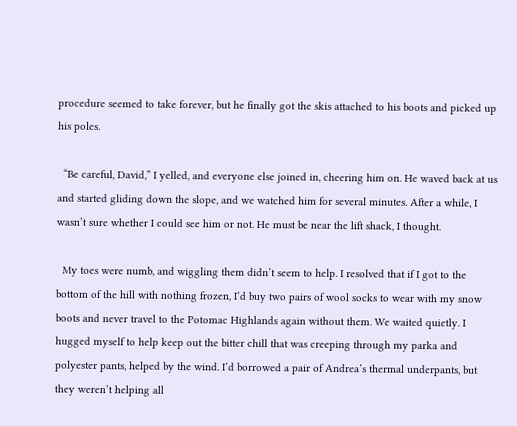procedure seemed to take forever, but he finally got the skis attached to his boots and picked up his poles.

  “Be careful, David,” I yelled, and everyone else joined in, cheering him on. He waved back at us and started gliding down the slope, and we watched him for several minutes. After a while, I wasn’t sure whether I could see him or not. He must be near the lift shack, I thought.

  My toes were numb, and wiggling them didn’t seem to help. I resolved that if I got to the bottom of the hill with nothing frozen, I’d buy two pairs of wool socks to wear with my snow boots and never travel to the Potomac Highlands again without them. We waited quietly. I hugged myself to help keep out the bitter chill that was creeping through my parka and polyester pants, helped by the wind. I’d borrowed a pair of Andrea’s thermal underpants, but they weren’t helping all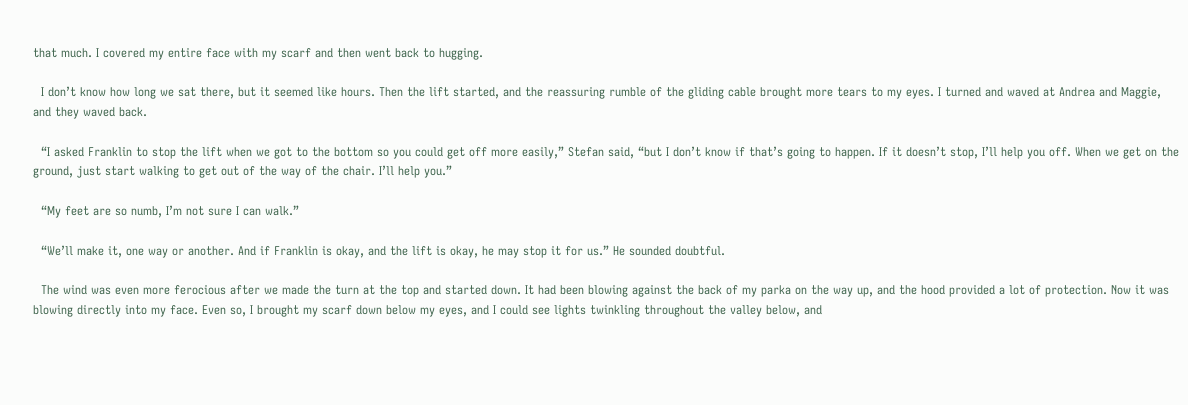that much. I covered my entire face with my scarf and then went back to hugging.

  I don’t know how long we sat there, but it seemed like hours. Then the lift started, and the reassuring rumble of the gliding cable brought more tears to my eyes. I turned and waved at Andrea and Maggie, and they waved back.

  “I asked Franklin to stop the lift when we got to the bottom so you could get off more easily,” Stefan said, “but I don’t know if that’s going to happen. If it doesn’t stop, I’ll help you off. When we get on the ground, just start walking to get out of the way of the chair. I’ll help you.”

  “My feet are so numb, I’m not sure I can walk.”

  “We’ll make it, one way or another. And if Franklin is okay, and the lift is okay, he may stop it for us.” He sounded doubtful.

  The wind was even more ferocious after we made the turn at the top and started down. It had been blowing against the back of my parka on the way up, and the hood provided a lot of protection. Now it was blowing directly into my face. Even so, I brought my scarf down below my eyes, and I could see lights twinkling throughout the valley below, and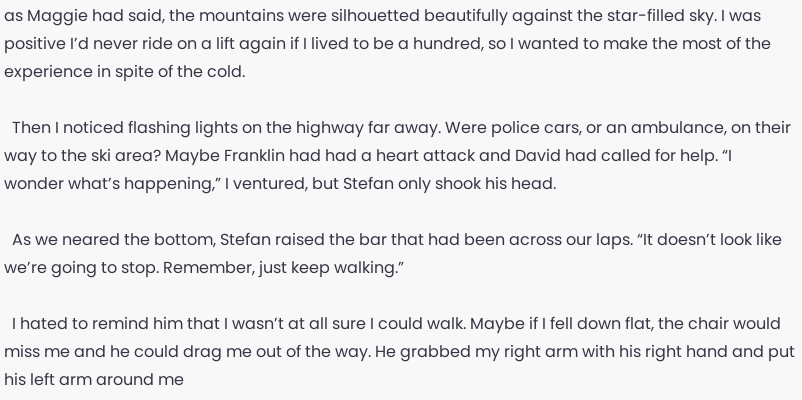as Maggie had said, the mountains were silhouetted beautifully against the star-filled sky. I was positive I’d never ride on a lift again if I lived to be a hundred, so I wanted to make the most of the experience in spite of the cold.

  Then I noticed flashing lights on the highway far away. Were police cars, or an ambulance, on their way to the ski area? Maybe Franklin had had a heart attack and David had called for help. “I wonder what’s happening,” I ventured, but Stefan only shook his head.

  As we neared the bottom, Stefan raised the bar that had been across our laps. “It doesn’t look like we’re going to stop. Remember, just keep walking.”

  I hated to remind him that I wasn’t at all sure I could walk. Maybe if I fell down flat, the chair would miss me and he could drag me out of the way. He grabbed my right arm with his right hand and put his left arm around me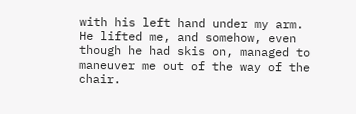with his left hand under my arm. He lifted me, and somehow, even though he had skis on, managed to maneuver me out of the way of the chair.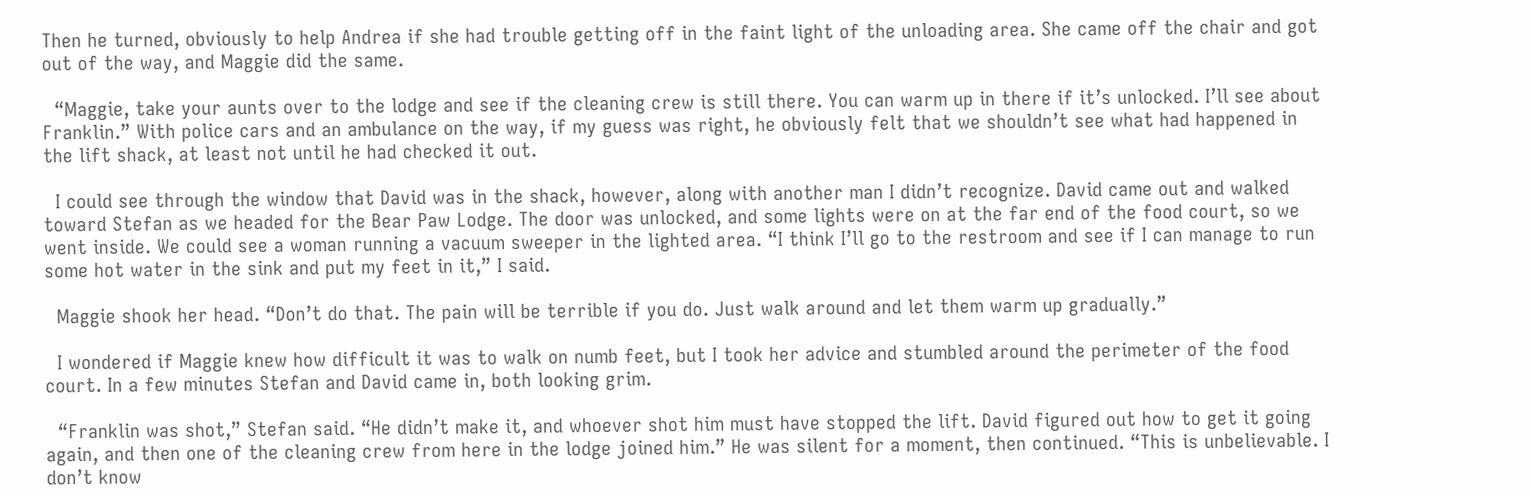Then he turned, obviously to help Andrea if she had trouble getting off in the faint light of the unloading area. She came off the chair and got out of the way, and Maggie did the same.

  “Maggie, take your aunts over to the lodge and see if the cleaning crew is still there. You can warm up in there if it’s unlocked. I’ll see about Franklin.” With police cars and an ambulance on the way, if my guess was right, he obviously felt that we shouldn’t see what had happened in the lift shack, at least not until he had checked it out.

  I could see through the window that David was in the shack, however, along with another man I didn’t recognize. David came out and walked toward Stefan as we headed for the Bear Paw Lodge. The door was unlocked, and some lights were on at the far end of the food court, so we went inside. We could see a woman running a vacuum sweeper in the lighted area. “I think I’ll go to the restroom and see if I can manage to run some hot water in the sink and put my feet in it,” I said.

  Maggie shook her head. “Don’t do that. The pain will be terrible if you do. Just walk around and let them warm up gradually.”

  I wondered if Maggie knew how difficult it was to walk on numb feet, but I took her advice and stumbled around the perimeter of the food court. In a few minutes Stefan and David came in, both looking grim.

  “Franklin was shot,” Stefan said. “He didn’t make it, and whoever shot him must have stopped the lift. David figured out how to get it going again, and then one of the cleaning crew from here in the lodge joined him.” He was silent for a moment, then continued. “This is unbelievable. I don’t know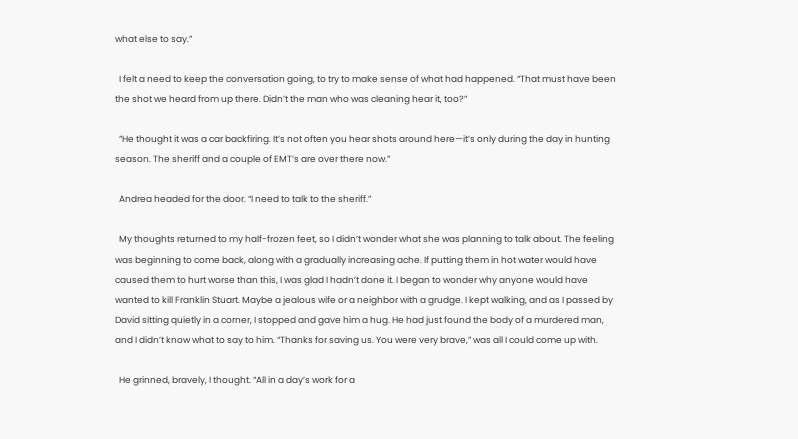what else to say.”

  I felt a need to keep the conversation going, to try to make sense of what had happened. “That must have been the shot we heard from up there. Didn’t the man who was cleaning hear it, too?”

  “He thought it was a car backfiring. It’s not often you hear shots around here—it’s only during the day in hunting season. The sheriff and a couple of EMT’s are over there now.”

  Andrea headed for the door. “I need to talk to the sheriff.”

  My thoughts returned to my half-frozen feet, so I didn’t wonder what she was planning to talk about. The feeling was beginning to come back, along with a gradually increasing ache. If putting them in hot water would have caused them to hurt worse than this, I was glad I hadn’t done it. I began to wonder why anyone would have wanted to kill Franklin Stuart. Maybe a jealous wife or a neighbor with a grudge. I kept walking, and as I passed by David sitting quietly in a corner, I stopped and gave him a hug. He had just found the body of a murdered man, and I didn’t know what to say to him. “Thanks for saving us. You were very brave,” was all I could come up with.

  He grinned, bravely, I thought. “All in a day’s work for a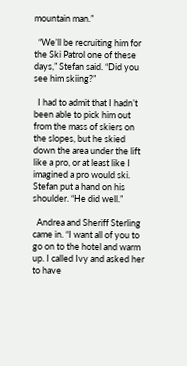mountain man.”

  “We’ll be recruiting him for the Ski Patrol one of these days,” Stefan said. “Did you see him skiing?”

  I had to admit that I hadn’t been able to pick him out from the mass of skiers on the slopes, but he skied down the area under the lift like a pro, or at least like I imagined a pro would ski. Stefan put a hand on his shoulder. “He did well.”

  Andrea and Sheriff Sterling came in. “I want all of you to go on to the hotel and warm up. I called Ivy and asked her to have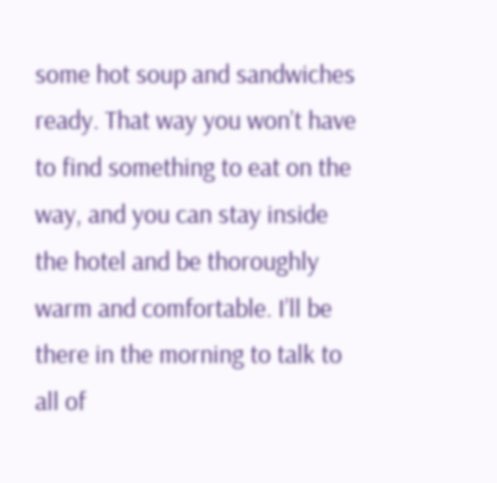some hot soup and sandwiches ready. That way you won’t have to find something to eat on the way, and you can stay inside the hotel and be thoroughly warm and comfortable. I’ll be there in the morning to talk to all of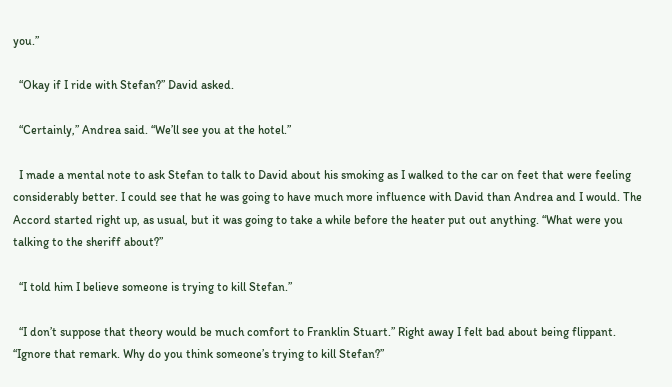you.”

  “Okay if I ride with Stefan?” David asked.

  “Certainly,” Andrea said. “We’ll see you at the hotel.”

  I made a mental note to ask Stefan to talk to David about his smoking as I walked to the car on feet that were feeling considerably better. I could see that he was going to have much more influence with David than Andrea and I would. The Accord started right up, as usual, but it was going to take a while before the heater put out anything. “What were you talking to the sheriff about?”

  “I told him I believe someone is trying to kill Stefan.”

  “I don’t suppose that theory would be much comfort to Franklin Stuart.” Right away I felt bad about being flippant. “Ignore that remark. Why do you think someone’s trying to kill Stefan?”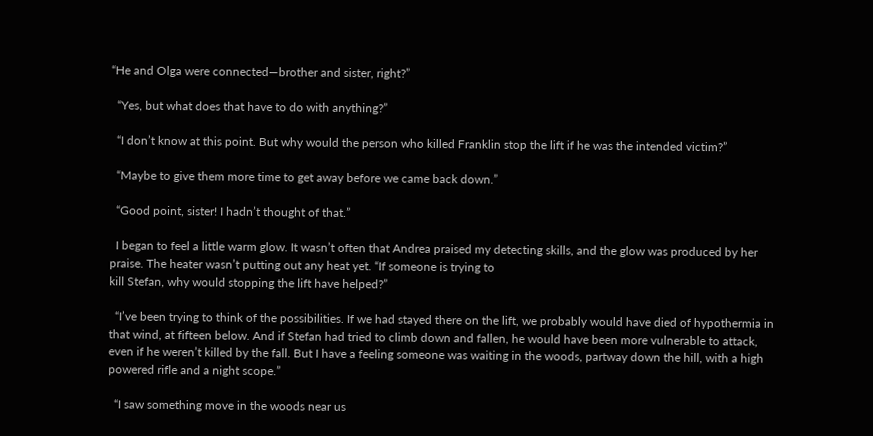“He and Olga were connected—brother and sister, right?”

  “Yes, but what does that have to do with anything?”

  “I don’t know at this point. But why would the person who killed Franklin stop the lift if he was the intended victim?”

  “Maybe to give them more time to get away before we came back down.”

  “Good point, sister! I hadn’t thought of that.”

  I began to feel a little warm glow. It wasn’t often that Andrea praised my detecting skills, and the glow was produced by her praise. The heater wasn’t putting out any heat yet. “If someone is trying to
kill Stefan, why would stopping the lift have helped?”

  “I’ve been trying to think of the possibilities. If we had stayed there on the lift, we probably would have died of hypothermia in that wind, at fifteen below. And if Stefan had tried to climb down and fallen, he would have been more vulnerable to attack, even if he weren’t killed by the fall. But I have a feeling someone was waiting in the woods, partway down the hill, with a high powered rifle and a night scope.”

  “I saw something move in the woods near us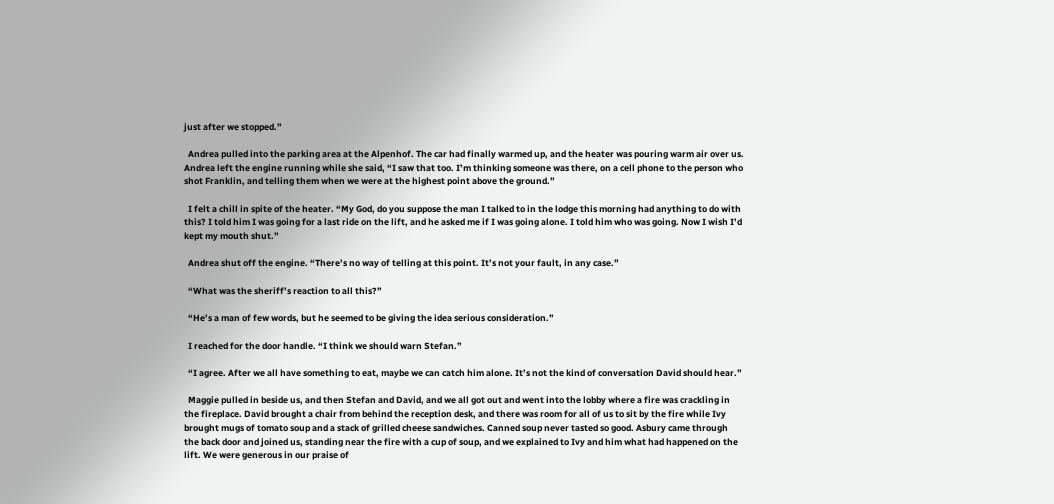just after we stopped.”

  Andrea pulled into the parking area at the Alpenhof. The car had finally warmed up, and the heater was pouring warm air over us. Andrea left the engine running while she said, “I saw that too. I’m thinking someone was there, on a cell phone to the person who shot Franklin, and telling them when we were at the highest point above the ground.”

  I felt a chill in spite of the heater. “My God, do you suppose the man I talked to in the lodge this morning had anything to do with this? I told him I was going for a last ride on the lift, and he asked me if I was going alone. I told him who was going. Now I wish I’d kept my mouth shut.”

  Andrea shut off the engine. “There’s no way of telling at this point. It’s not your fault, in any case.”

  “What was the sheriff’s reaction to all this?”

  “He’s a man of few words, but he seemed to be giving the idea serious consideration.”

  I reached for the door handle. “I think we should warn Stefan.”

  “I agree. After we all have something to eat, maybe we can catch him alone. It’s not the kind of conversation David should hear.”

  Maggie pulled in beside us, and then Stefan and David, and we all got out and went into the lobby where a fire was crackling in the fireplace. David brought a chair from behind the reception desk, and there was room for all of us to sit by the fire while Ivy brought mugs of tomato soup and a stack of grilled cheese sandwiches. Canned soup never tasted so good. Asbury came through the back door and joined us, standing near the fire with a cup of soup, and we explained to Ivy and him what had happened on the lift. We were generous in our praise of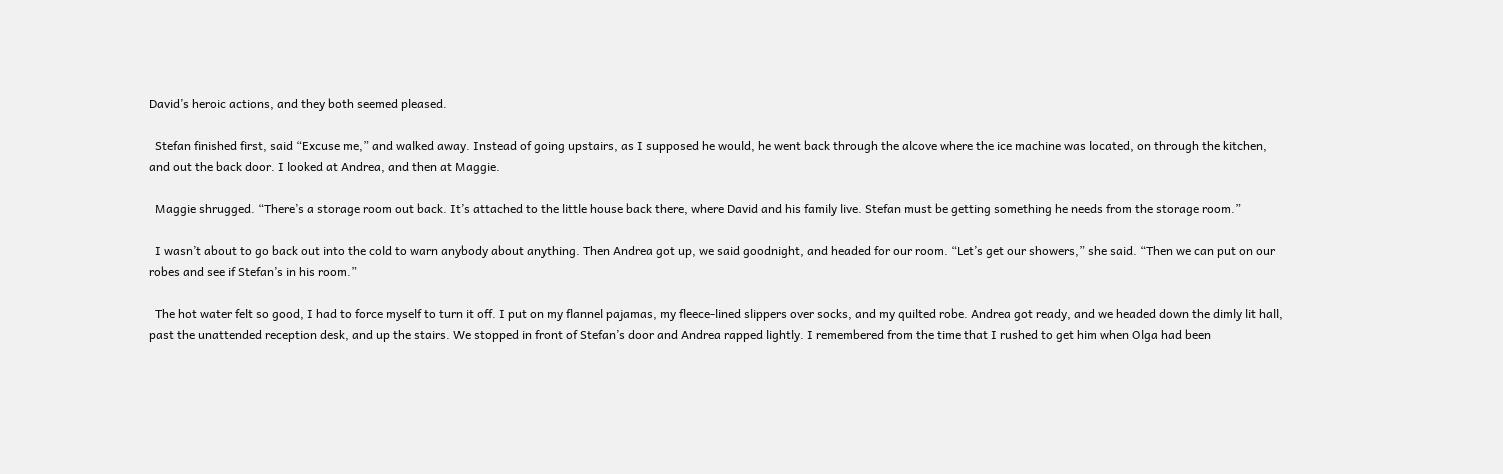David’s heroic actions, and they both seemed pleased.

  Stefan finished first, said “Excuse me,” and walked away. Instead of going upstairs, as I supposed he would, he went back through the alcove where the ice machine was located, on through the kitchen, and out the back door. I looked at Andrea, and then at Maggie.

  Maggie shrugged. “There’s a storage room out back. It’s attached to the little house back there, where David and his family live. Stefan must be getting something he needs from the storage room.”

  I wasn’t about to go back out into the cold to warn anybody about anything. Then Andrea got up, we said goodnight, and headed for our room. “Let’s get our showers,” she said. “Then we can put on our robes and see if Stefan’s in his room.”

  The hot water felt so good, I had to force myself to turn it off. I put on my flannel pajamas, my fleece-lined slippers over socks, and my quilted robe. Andrea got ready, and we headed down the dimly lit hall, past the unattended reception desk, and up the stairs. We stopped in front of Stefan’s door and Andrea rapped lightly. I remembered from the time that I rushed to get him when Olga had been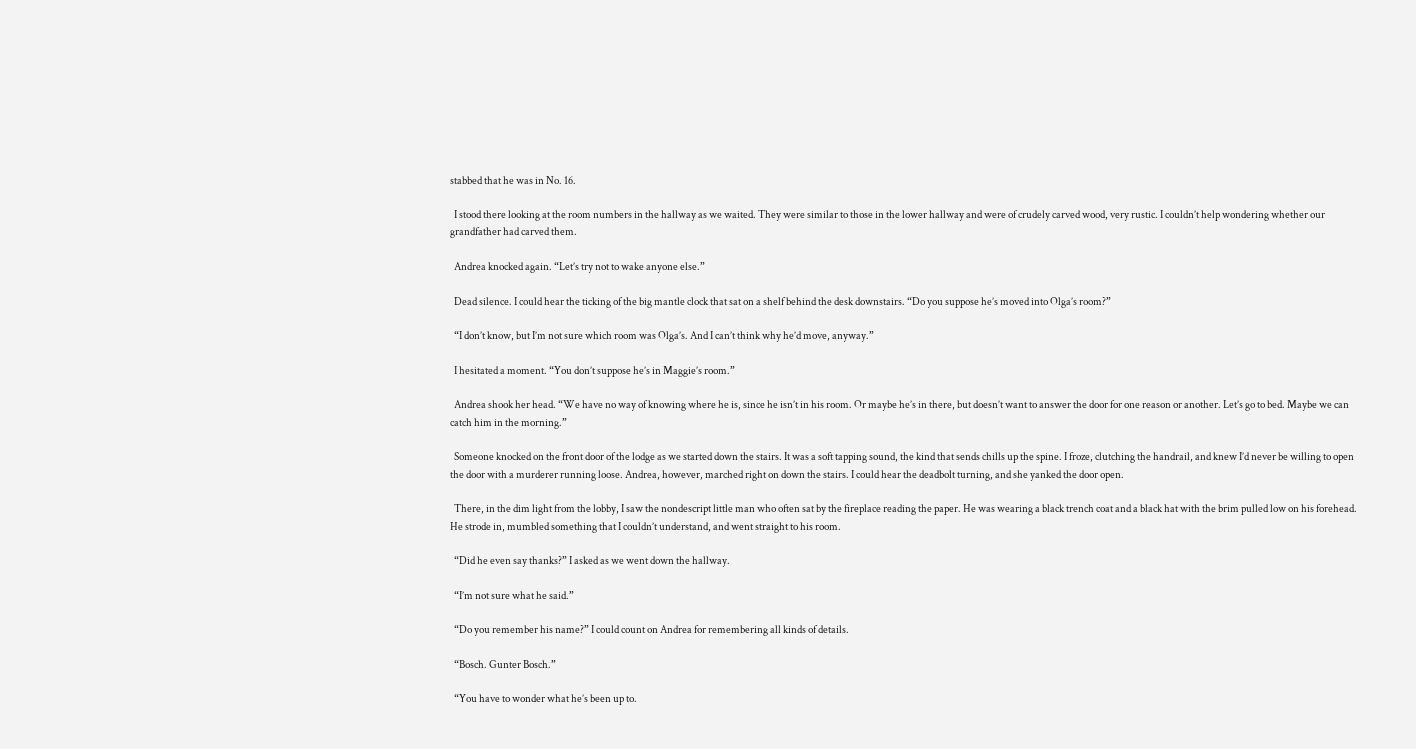stabbed that he was in No. 16.

  I stood there looking at the room numbers in the hallway as we waited. They were similar to those in the lower hallway and were of crudely carved wood, very rustic. I couldn’t help wondering whether our grandfather had carved them.

  Andrea knocked again. “Let’s try not to wake anyone else.”

  Dead silence. I could hear the ticking of the big mantle clock that sat on a shelf behind the desk downstairs. “Do you suppose he’s moved into Olga’s room?”

  “I don’t know, but I’m not sure which room was Olga’s. And I can’t think why he’d move, anyway.”

  I hesitated a moment. “You don’t suppose he’s in Maggie’s room.”

  Andrea shook her head. “We have no way of knowing where he is, since he isn’t in his room. Or maybe he’s in there, but doesn’t want to answer the door for one reason or another. Let’s go to bed. Maybe we can catch him in the morning.”

  Someone knocked on the front door of the lodge as we started down the stairs. It was a soft tapping sound, the kind that sends chills up the spine. I froze, clutching the handrail, and knew I’d never be willing to open the door with a murderer running loose. Andrea, however, marched right on down the stairs. I could hear the deadbolt turning, and she yanked the door open.

  There, in the dim light from the lobby, I saw the nondescript little man who often sat by the fireplace reading the paper. He was wearing a black trench coat and a black hat with the brim pulled low on his forehead. He strode in, mumbled something that I couldn’t understand, and went straight to his room.

  “Did he even say thanks?” I asked as we went down the hallway.

  “I’m not sure what he said.”

  “Do you remember his name?” I could count on Andrea for remembering all kinds of details.

  “Bosch. Gunter Bosch.”

  “You have to wonder what he’s been up to.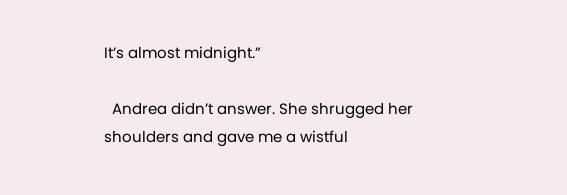It’s almost midnight.”

  Andrea didn’t answer. She shrugged her shoulders and gave me a wistful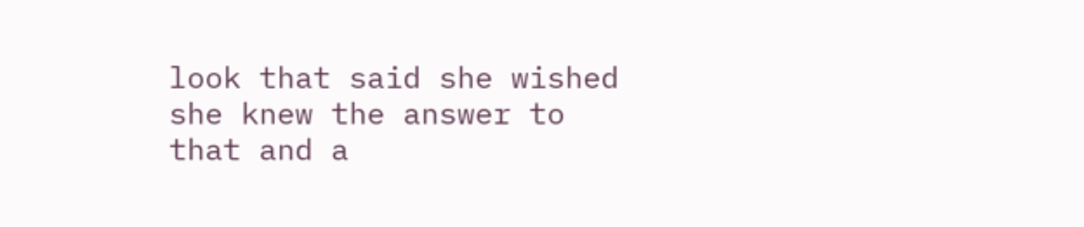look that said she wished she knew the answer to that and a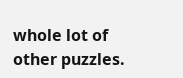whole lot of other puzzles.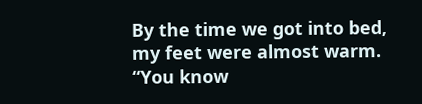By the time we got into bed, my feet were almost warm. “You know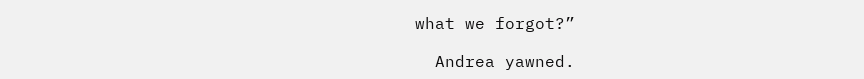what we forgot?”

  Andrea yawned.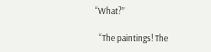“What?”

  “The paintings! The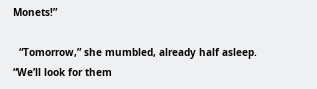Monets!”

  “Tomorrow,” she mumbled, already half asleep. “We’ll look for them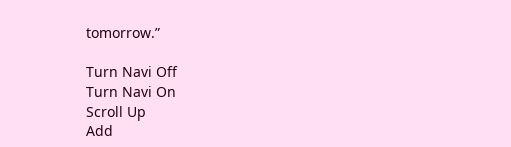tomorrow.”

Turn Navi Off
Turn Navi On
Scroll Up
Add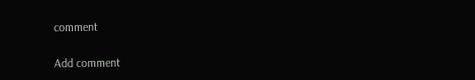comment

Add comment